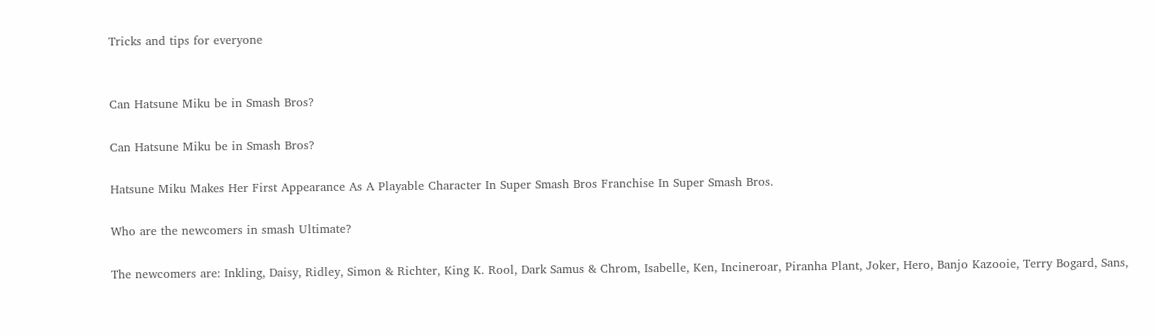Tricks and tips for everyone


Can Hatsune Miku be in Smash Bros?

Can Hatsune Miku be in Smash Bros?

Hatsune Miku Makes Her First Appearance As A Playable Character In Super Smash Bros Franchise In Super Smash Bros.

Who are the newcomers in smash Ultimate?

The newcomers are: Inkling, Daisy, Ridley, Simon & Richter, King K. Rool, Dark Samus & Chrom, Isabelle, Ken, Incineroar, Piranha Plant, Joker, Hero, Banjo Kazooie, Terry Bogard, Sans,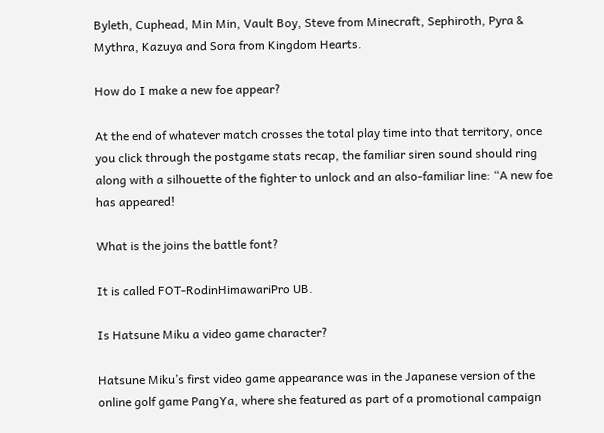Byleth, Cuphead, Min Min, Vault Boy, Steve from Minecraft, Sephiroth, Pyra & Mythra, Kazuya and Sora from Kingdom Hearts.

How do I make a new foe appear?

At the end of whatever match crosses the total play time into that territory, once you click through the postgame stats recap, the familiar siren sound should ring along with a silhouette of the fighter to unlock and an also-familiar line: “A new foe has appeared!

What is the joins the battle font?

It is called FOT-RodinHimawariPro UB.

Is Hatsune Miku a video game character?

Hatsune Miku’s first video game appearance was in the Japanese version of the online golf game PangYa, where she featured as part of a promotional campaign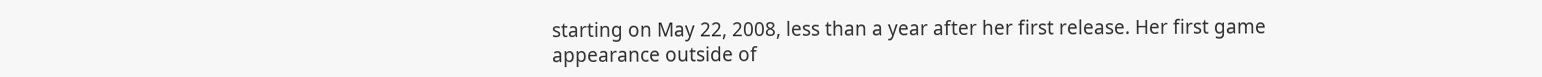starting on May 22, 2008, less than a year after her first release. Her first game appearance outside of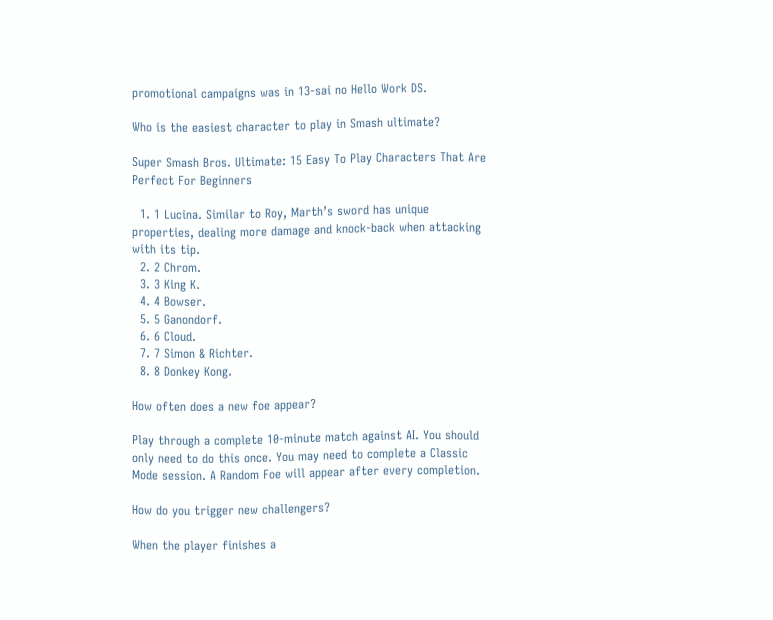promotional campaigns was in 13-sai no Hello Work DS.

Who is the easiest character to play in Smash ultimate?

Super Smash Bros. Ultimate: 15 Easy To Play Characters That Are Perfect For Beginners

  1. 1 Lucina. Similar to Roy, Marth’s sword has unique properties, dealing more damage and knock-back when attacking with its tip.
  2. 2 Chrom.
  3. 3 King K.
  4. 4 Bowser.
  5. 5 Ganondorf.
  6. 6 Cloud.
  7. 7 Simon & Richter.
  8. 8 Donkey Kong.

How often does a new foe appear?

Play through a complete 10-minute match against AI. You should only need to do this once. You may need to complete a Classic Mode session. A Random Foe will appear after every completion.

How do you trigger new challengers?

When the player finishes a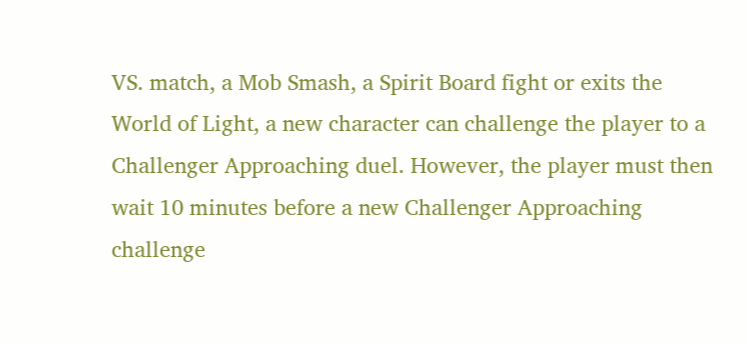VS. match, a Mob Smash, a Spirit Board fight or exits the World of Light, a new character can challenge the player to a Challenger Approaching duel. However, the player must then wait 10 minutes before a new Challenger Approaching challenge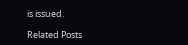is issued.

Related Posts